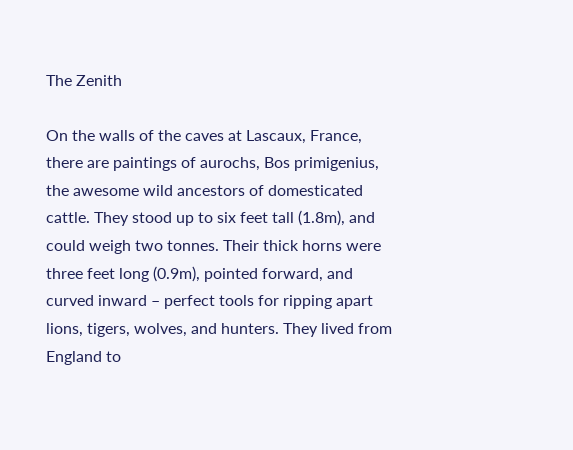The Zenith

On the walls of the caves at Lascaux, France, there are paintings of aurochs, Bos primigenius, the awesome wild ancestors of domesticated cattle. They stood up to six feet tall (1.8m), and could weigh two tonnes. Their thick horns were three feet long (0.9m), pointed forward, and curved inward – perfect tools for ripping apart lions, tigers, wolves, and hunters. They lived from England to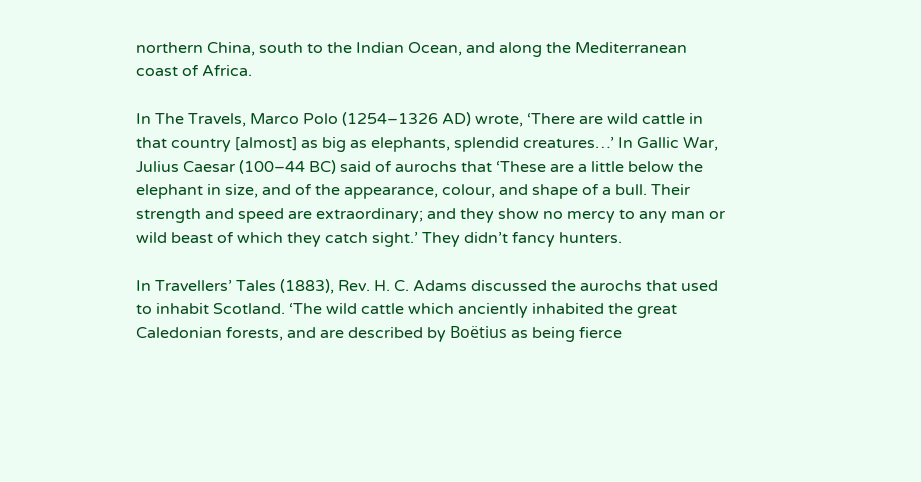northern China, south to the Indian Ocean, and along the Mediterranean coast of Africa.

In The Travels, Marco Polo (1254–1326 AD) wrote, ‘There are wild cattle in that country [almost] as big as elephants, splendid creatures…’ In Gallic War, Julius Caesar (100–44 BC) said of aurochs that ‘These are a little below the elephant in size, and of the appearance, colour, and shape of a bull. Their strength and speed are extraordinary; and they show no mercy to any man or wild beast of which they catch sight.’ They didn’t fancy hunters.

In Travellers’ Tales (1883), Rev. H. C. Adams discussed the aurochs that used to inhabit Scotland. ‘The wild cattle which anciently inhabited the great Caledonian forests, and are described by Boëtius as being fierce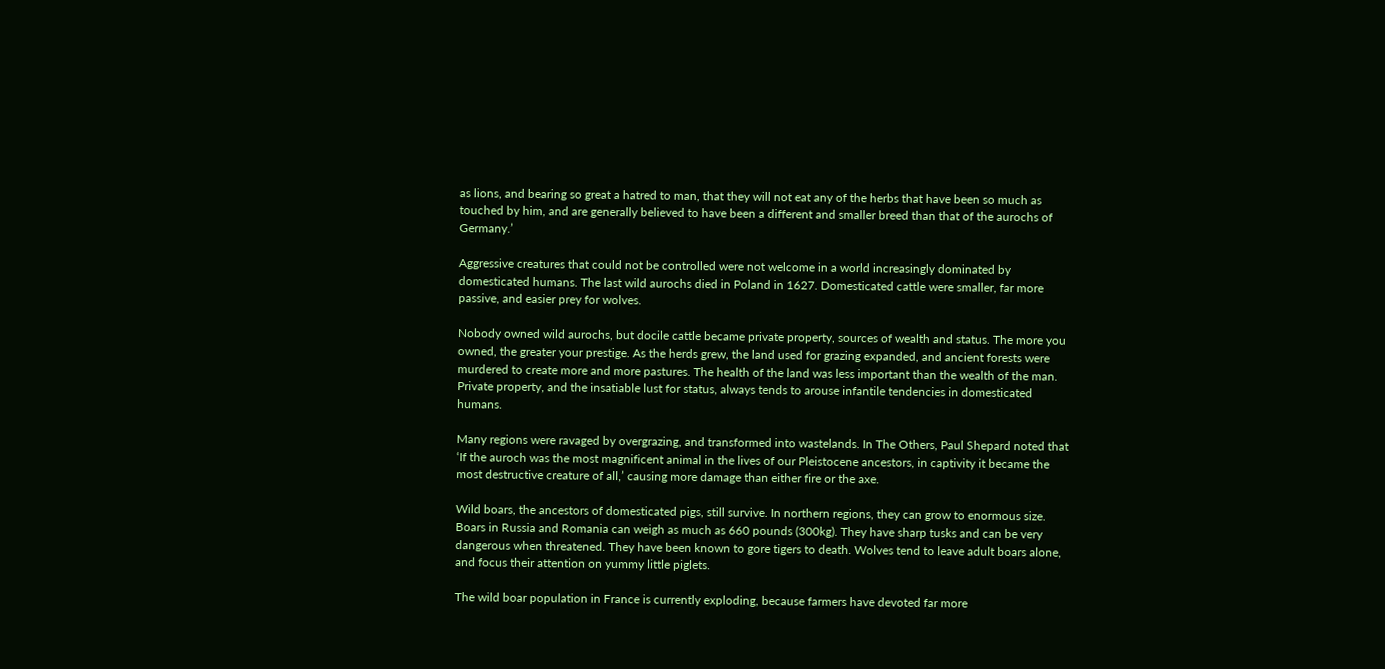as lions, and bearing so great a hatred to man, that they will not eat any of the herbs that have been so much as touched by him, and are generally believed to have been a different and smaller breed than that of the aurochs of Germany.’

Aggressive creatures that could not be controlled were not welcome in a world increasingly dominated by domesticated humans. The last wild aurochs died in Poland in 1627. Domesticated cattle were smaller, far more passive, and easier prey for wolves.

Nobody owned wild aurochs, but docile cattle became private property, sources of wealth and status. The more you owned, the greater your prestige. As the herds grew, the land used for grazing expanded, and ancient forests were murdered to create more and more pastures. The health of the land was less important than the wealth of the man. Private property, and the insatiable lust for status, always tends to arouse infantile tendencies in domesticated humans.

Many regions were ravaged by overgrazing, and transformed into wastelands. In The Others, Paul Shepard noted that ‘If the auroch was the most magnificent animal in the lives of our Pleistocene ancestors, in captivity it became the most destructive creature of all,’ causing more damage than either fire or the axe.

Wild boars, the ancestors of domesticated pigs, still survive. In northern regions, they can grow to enormous size. Boars in Russia and Romania can weigh as much as 660 pounds (300kg). They have sharp tusks and can be very dangerous when threatened. They have been known to gore tigers to death. Wolves tend to leave adult boars alone, and focus their attention on yummy little piglets.

The wild boar population in France is currently exploding, because farmers have devoted far more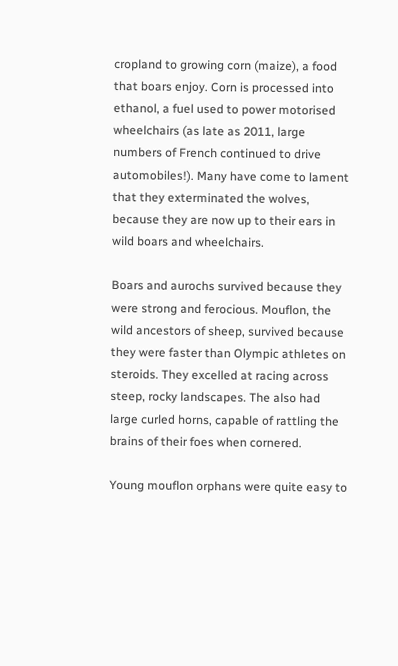cropland to growing corn (maize), a food that boars enjoy. Corn is processed into ethanol, a fuel used to power motorised wheelchairs (as late as 2011, large numbers of French continued to drive automobiles!). Many have come to lament that they exterminated the wolves, because they are now up to their ears in wild boars and wheelchairs.

Boars and aurochs survived because they were strong and ferocious. Mouflon, the wild ancestors of sheep, survived because they were faster than Olympic athletes on steroids. They excelled at racing across steep, rocky landscapes. The also had large curled horns, capable of rattling the brains of their foes when cornered.

Young mouflon orphans were quite easy to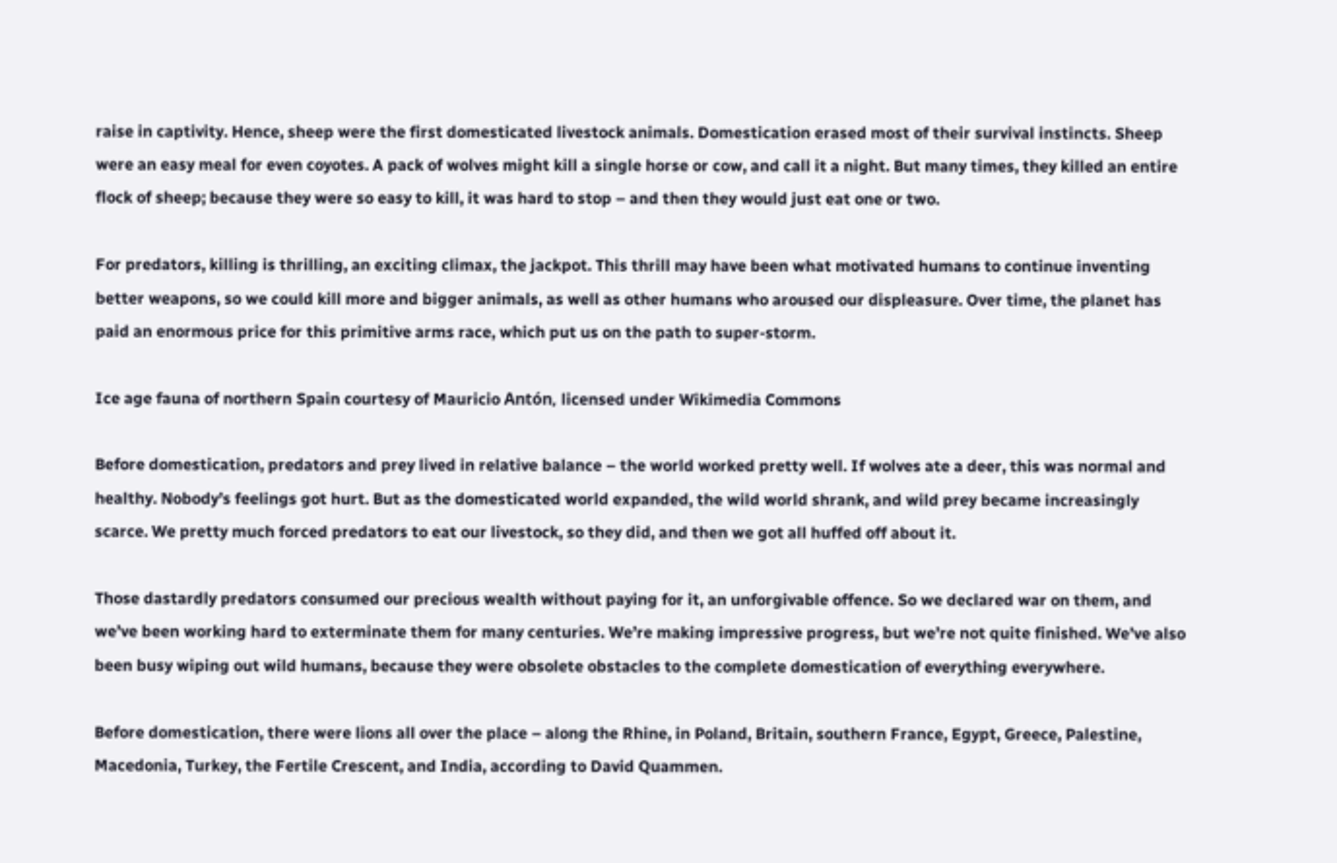raise in captivity. Hence, sheep were the first domesticated livestock animals. Domestication erased most of their survival instincts. Sheep were an easy meal for even coyotes. A pack of wolves might kill a single horse or cow, and call it a night. But many times, they killed an entire flock of sheep; because they were so easy to kill, it was hard to stop – and then they would just eat one or two.

For predators, killing is thrilling, an exciting climax, the jackpot. This thrill may have been what motivated humans to continue inventing better weapons, so we could kill more and bigger animals, as well as other humans who aroused our displeasure. Over time, the planet has paid an enormous price for this primitive arms race, which put us on the path to super-storm.

Ice age fauna of northern Spain courtesy of Mauricio Antón, licensed under Wikimedia Commons

Before domestication, predators and prey lived in relative balance – the world worked pretty well. If wolves ate a deer, this was normal and healthy. Nobody’s feelings got hurt. But as the domesticated world expanded, the wild world shrank, and wild prey became increasingly scarce. We pretty much forced predators to eat our livestock, so they did, and then we got all huffed off about it.

Those dastardly predators consumed our precious wealth without paying for it, an unforgivable offence. So we declared war on them, and we’ve been working hard to exterminate them for many centuries. We’re making impressive progress, but we’re not quite finished. We’ve also been busy wiping out wild humans, because they were obsolete obstacles to the complete domestication of everything everywhere.

Before domestication, there were lions all over the place – along the Rhine, in Poland, Britain, southern France, Egypt, Greece, Palestine, Macedonia, Turkey, the Fertile Crescent, and India, according to David Quammen.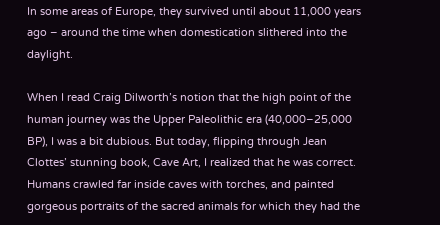In some areas of Europe, they survived until about 11,000 years ago – around the time when domestication slithered into the daylight.

When I read Craig Dilworth’s notion that the high point of the human journey was the Upper Paleolithic era (40,000–25,000 BP), I was a bit dubious. But today, flipping through Jean Clottes’ stunning book, Cave Art, I realized that he was correct. Humans crawled far inside caves with torches, and painted gorgeous portraits of the sacred animals for which they had the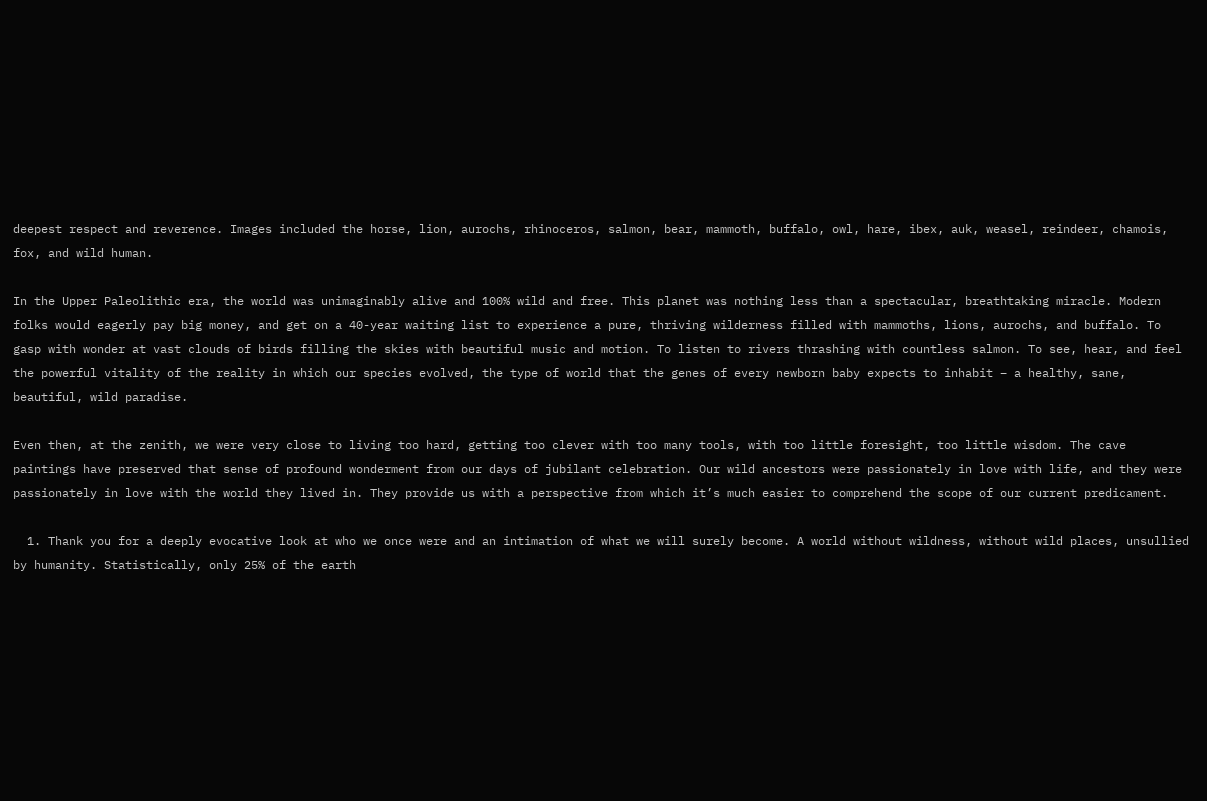deepest respect and reverence. Images included the horse, lion, aurochs, rhinoceros, salmon, bear, mammoth, buffalo, owl, hare, ibex, auk, weasel, reindeer, chamois, fox, and wild human.

In the Upper Paleolithic era, the world was unimaginably alive and 100% wild and free. This planet was nothing less than a spectacular, breathtaking miracle. Modern folks would eagerly pay big money, and get on a 40-year waiting list to experience a pure, thriving wilderness filled with mammoths, lions, aurochs, and buffalo. To gasp with wonder at vast clouds of birds filling the skies with beautiful music and motion. To listen to rivers thrashing with countless salmon. To see, hear, and feel the powerful vitality of the reality in which our species evolved, the type of world that the genes of every newborn baby expects to inhabit – a healthy, sane, beautiful, wild paradise.

Even then, at the zenith, we were very close to living too hard, getting too clever with too many tools, with too little foresight, too little wisdom. The cave paintings have preserved that sense of profound wonderment from our days of jubilant celebration. Our wild ancestors were passionately in love with life, and they were passionately in love with the world they lived in. They provide us with a perspective from which it’s much easier to comprehend the scope of our current predicament.

  1. Thank you for a deeply evocative look at who we once were and an intimation of what we will surely become. A world without wildness, without wild places, unsullied by humanity. Statistically, only 25% of the earth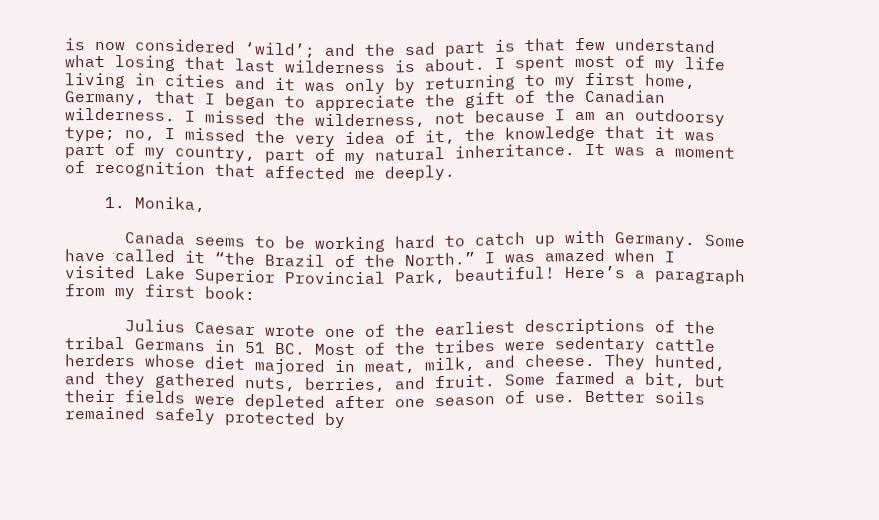is now considered ‘wild’; and the sad part is that few understand what losing that last wilderness is about. I spent most of my life living in cities and it was only by returning to my first home, Germany, that I began to appreciate the gift of the Canadian wilderness. I missed the wilderness, not because I am an outdoorsy type; no, I missed the very idea of it, the knowledge that it was part of my country, part of my natural inheritance. It was a moment of recognition that affected me deeply.

    1. Monika,

      Canada seems to be working hard to catch up with Germany. Some have called it “the Brazil of the North.” I was amazed when I visited Lake Superior Provincial Park, beautiful! Here’s a paragraph from my first book:

      Julius Caesar wrote one of the earliest descriptions of the tribal Germans in 51 BC. Most of the tribes were sedentary cattle herders whose diet majored in meat, milk, and cheese. They hunted, and they gathered nuts, berries, and fruit. Some farmed a bit, but their fields were depleted after one season of use. Better soils remained safely protected by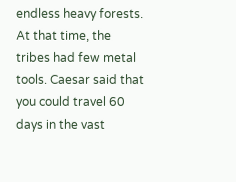endless heavy forests. At that time, the tribes had few metal tools. Caesar said that you could travel 60 days in the vast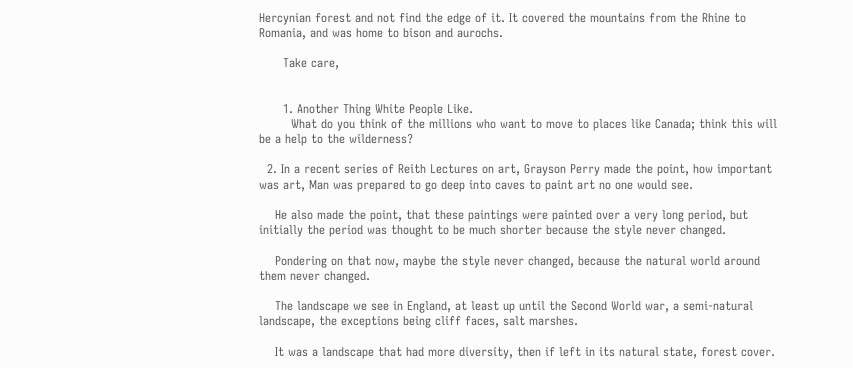Hercynian forest and not find the edge of it. It covered the mountains from the Rhine to Romania, and was home to bison and aurochs.

      Take care,


      1. Another Thing White People Like.
        What do you think of the millions who want to move to places like Canada; think this will be a help to the wilderness?

  2. In a recent series of Reith Lectures on art, Grayson Perry made the point, how important was art, Man was prepared to go deep into caves to paint art no one would see.

    He also made the point, that these paintings were painted over a very long period, but initially the period was thought to be much shorter because the style never changed.

    Pondering on that now, maybe the style never changed, because the natural world around them never changed.

    The landscape we see in England, at least up until the Second World war, a semi-natural landscape, the exceptions being cliff faces, salt marshes.

    It was a landscape that had more diversity, then if left in its natural state, forest cover.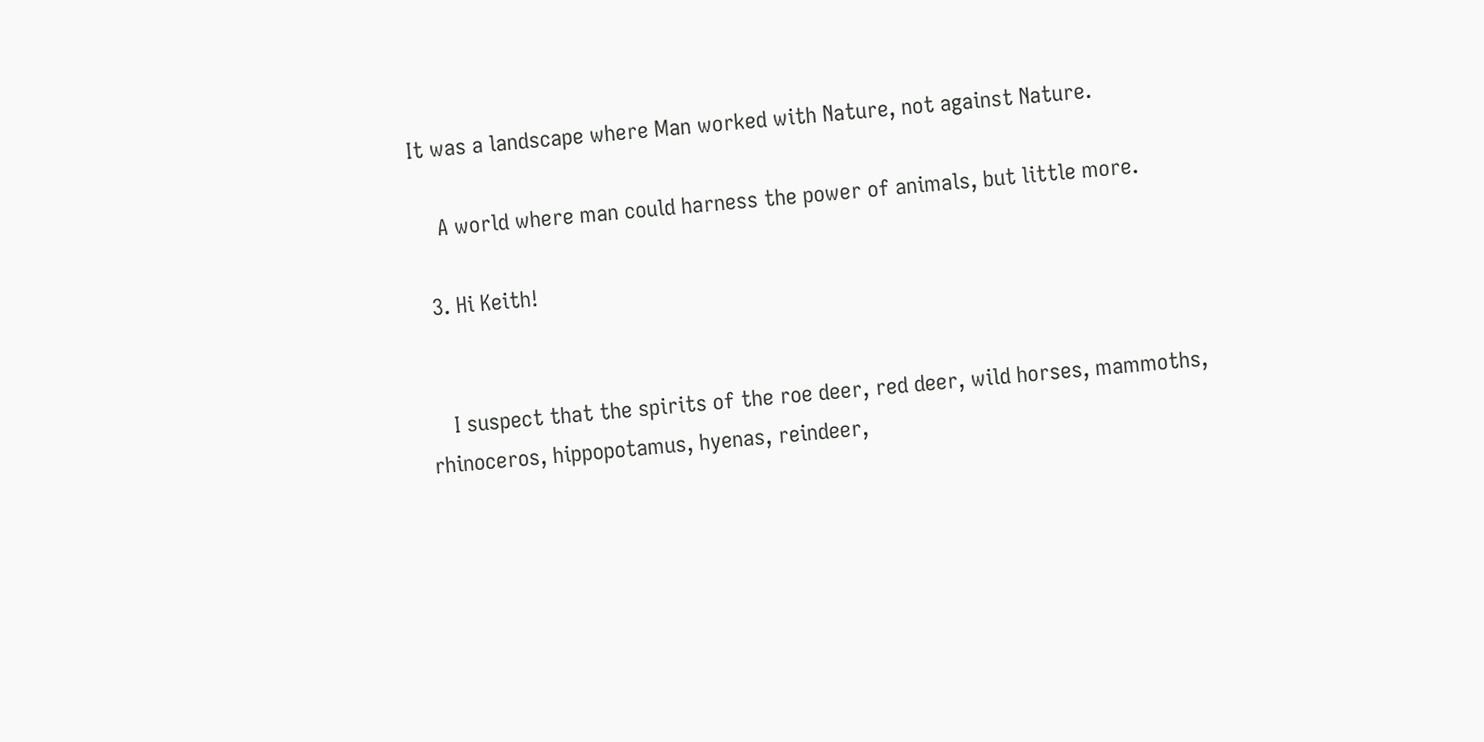It was a landscape where Man worked with Nature, not against Nature.

    A world where man could harness the power of animals, but little more.

  3. Hi Keith!


    I suspect that the spirits of the roe deer, red deer, wild horses, mammoths, rhinoceros, hippopotamus, hyenas, reindeer,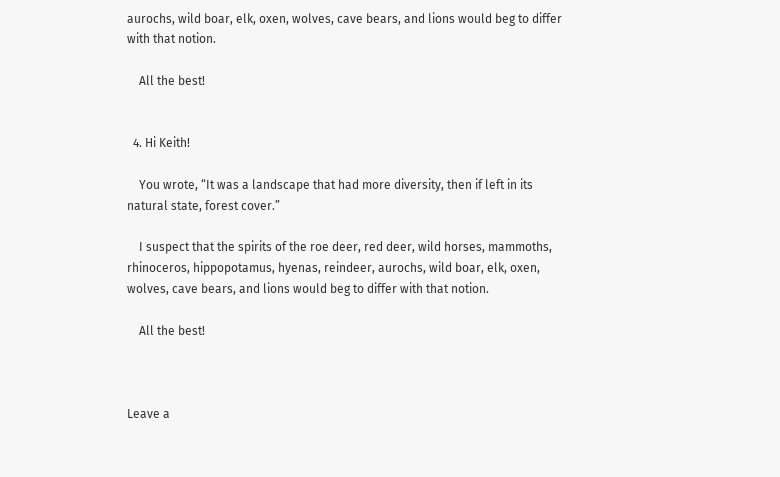aurochs, wild boar, elk, oxen, wolves, cave bears, and lions would beg to differ with that notion.

    All the best!


  4. Hi Keith!

    You wrote, “It was a landscape that had more diversity, then if left in its natural state, forest cover.”

    I suspect that the spirits of the roe deer, red deer, wild horses, mammoths, rhinoceros, hippopotamus, hyenas, reindeer, aurochs, wild boar, elk, oxen, wolves, cave bears, and lions would beg to differ with that notion.

    All the best!



Leave a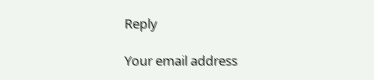Reply

Your email address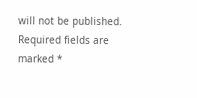will not be published. Required fields are marked *